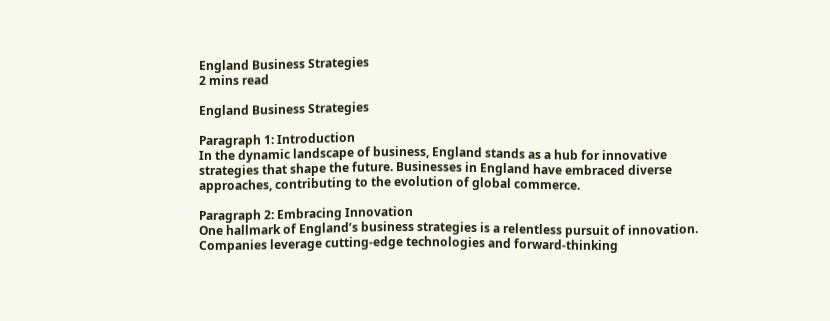England Business Strategies
2 mins read

England Business Strategies

Paragraph 1: Introduction
In the dynamic landscape of business, England stands as a hub for innovative strategies that shape the future. Businesses in England have embraced diverse approaches, contributing to the evolution of global commerce.

Paragraph 2: Embracing Innovation
One hallmark of England’s business strategies is a relentless pursuit of innovation. Companies leverage cutting-edge technologies and forward-thinking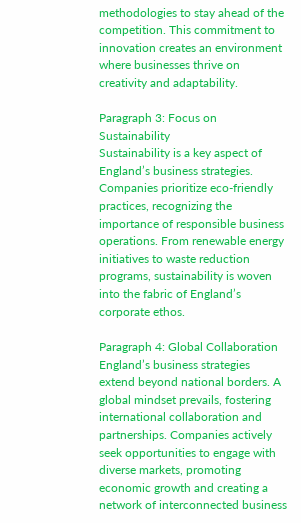methodologies to stay ahead of the competition. This commitment to innovation creates an environment where businesses thrive on creativity and adaptability.

Paragraph 3: Focus on Sustainability
Sustainability is a key aspect of England’s business strategies. Companies prioritize eco-friendly practices, recognizing the importance of responsible business operations. From renewable energy initiatives to waste reduction programs, sustainability is woven into the fabric of England’s corporate ethos.

Paragraph 4: Global Collaboration
England’s business strategies extend beyond national borders. A global mindset prevails, fostering international collaboration and partnerships. Companies actively seek opportunities to engage with diverse markets, promoting economic growth and creating a network of interconnected business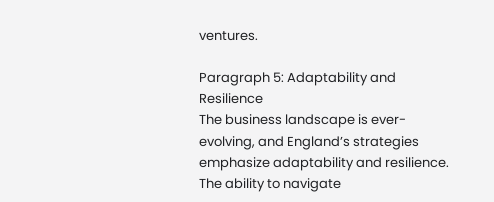ventures.

Paragraph 5: Adaptability and Resilience
The business landscape is ever-evolving, and England’s strategies emphasize adaptability and resilience. The ability to navigate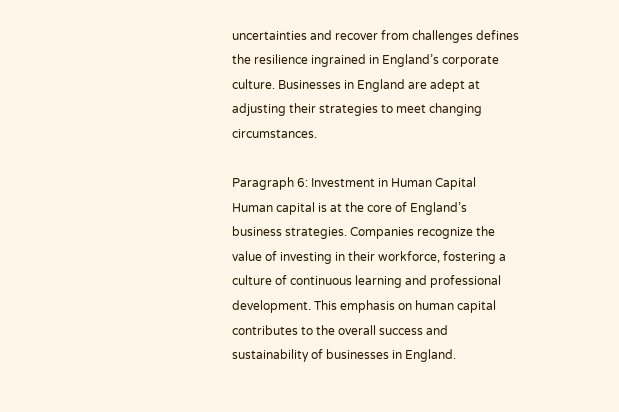uncertainties and recover from challenges defines the resilience ingrained in England’s corporate culture. Businesses in England are adept at adjusting their strategies to meet changing circumstances.

Paragraph 6: Investment in Human Capital
Human capital is at the core of England’s business strategies. Companies recognize the value of investing in their workforce, fostering a culture of continuous learning and professional development. This emphasis on human capital contributes to the overall success and sustainability of businesses in England.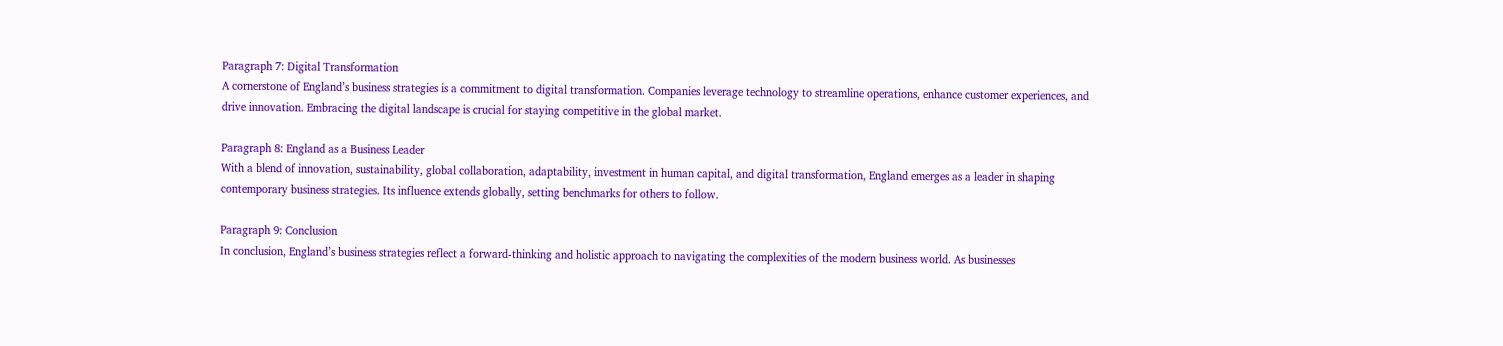Paragraph 7: Digital Transformation
A cornerstone of England’s business strategies is a commitment to digital transformation. Companies leverage technology to streamline operations, enhance customer experiences, and drive innovation. Embracing the digital landscape is crucial for staying competitive in the global market.

Paragraph 8: England as a Business Leader
With a blend of innovation, sustainability, global collaboration, adaptability, investment in human capital, and digital transformation, England emerges as a leader in shaping contemporary business strategies. Its influence extends globally, setting benchmarks for others to follow.

Paragraph 9: Conclusion
In conclusion, England’s business strategies reflect a forward-thinking and holistic approach to navigating the complexities of the modern business world. As businesses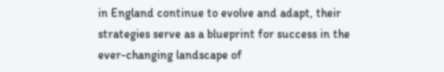in England continue to evolve and adapt, their strategies serve as a blueprint for success in the ever-changing landscape of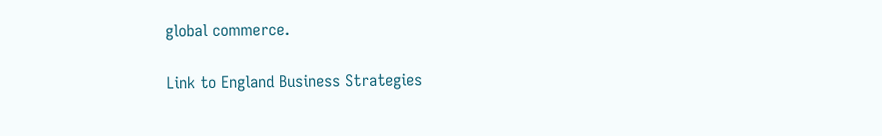global commerce.

Link to England Business Strategies